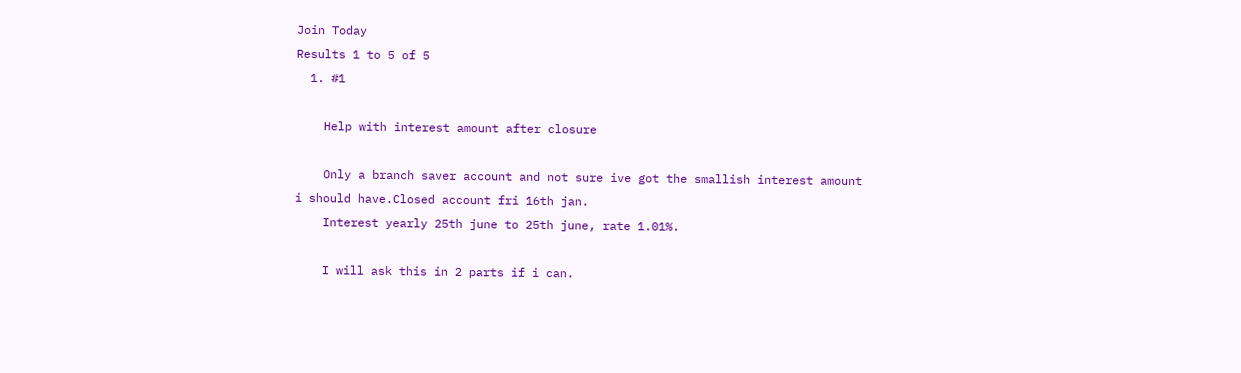Join Today
Results 1 to 5 of 5
  1. #1

    Help with interest amount after closure

    Only a branch saver account and not sure ive got the smallish interest amount i should have.Closed account fri 16th jan.
    Interest yearly 25th june to 25th june, rate 1.01%.

    I will ask this in 2 parts if i can.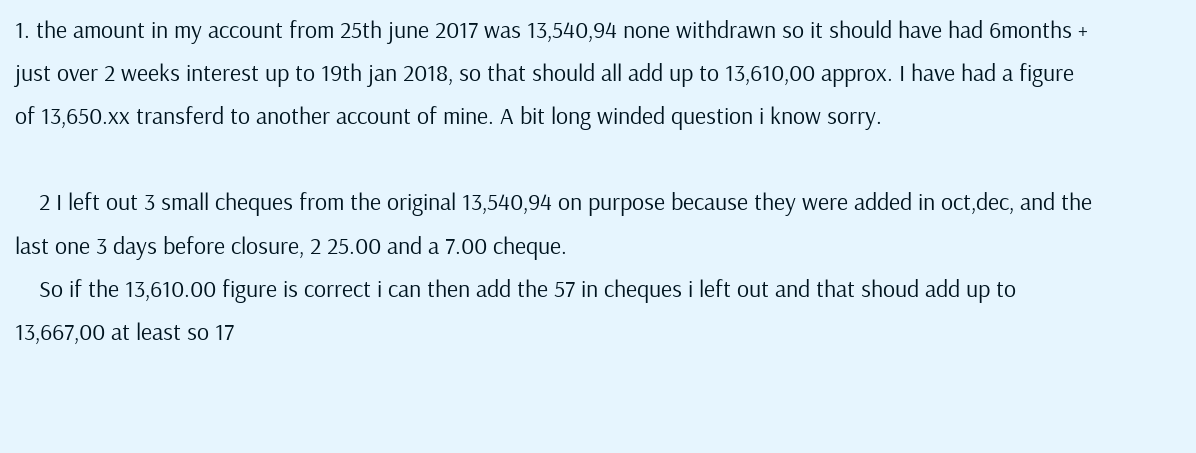1. the amount in my account from 25th june 2017 was 13,540,94 none withdrawn so it should have had 6months + just over 2 weeks interest up to 19th jan 2018, so that should all add up to 13,610,00 approx. I have had a figure of 13,650.xx transferd to another account of mine. A bit long winded question i know sorry.

    2 I left out 3 small cheques from the original 13,540,94 on purpose because they were added in oct,dec, and the last one 3 days before closure, 2 25.00 and a 7.00 cheque.
    So if the 13,610.00 figure is correct i can then add the 57 in cheques i left out and that shoud add up to 13,667,00 at least so 17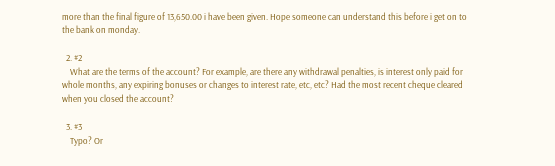more than the final figure of 13,650.00 i have been given. Hope someone can understand this before i get on to the bank on monday.

  2. #2
    What are the terms of the account? For example, are there any withdrawal penalties, is interest only paid for whole months, any expiring bonuses or changes to interest rate, etc, etc? Had the most recent cheque cleared when you closed the account?

  3. #3
    Typo? Or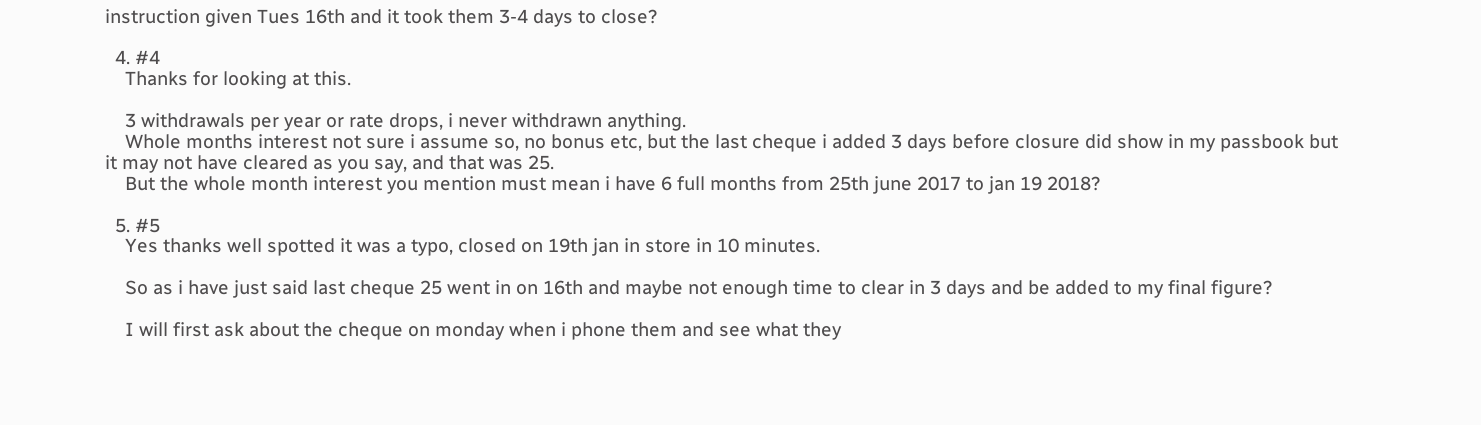instruction given Tues 16th and it took them 3-4 days to close?

  4. #4
    Thanks for looking at this.

    3 withdrawals per year or rate drops, i never withdrawn anything.
    Whole months interest not sure i assume so, no bonus etc, but the last cheque i added 3 days before closure did show in my passbook but it may not have cleared as you say, and that was 25.
    But the whole month interest you mention must mean i have 6 full months from 25th june 2017 to jan 19 2018?

  5. #5
    Yes thanks well spotted it was a typo, closed on 19th jan in store in 10 minutes.

    So as i have just said last cheque 25 went in on 16th and maybe not enough time to clear in 3 days and be added to my final figure?

    I will first ask about the cheque on monday when i phone them and see what they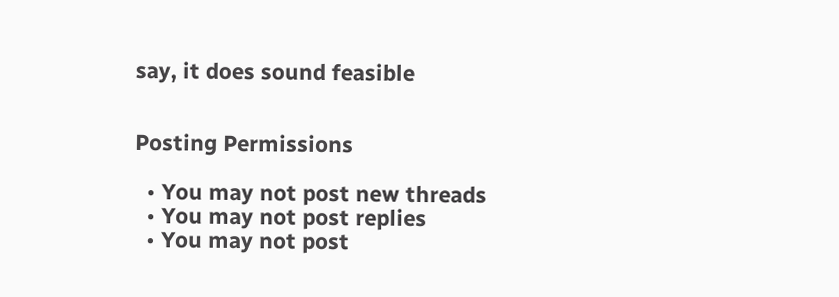say, it does sound feasible


Posting Permissions

  • You may not post new threads
  • You may not post replies
  • You may not post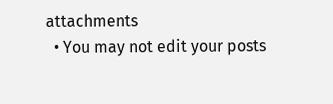attachments
  • You may not edit your posts